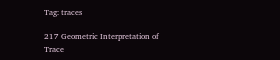Tag: traces

217 Geometric Interpretation of Trace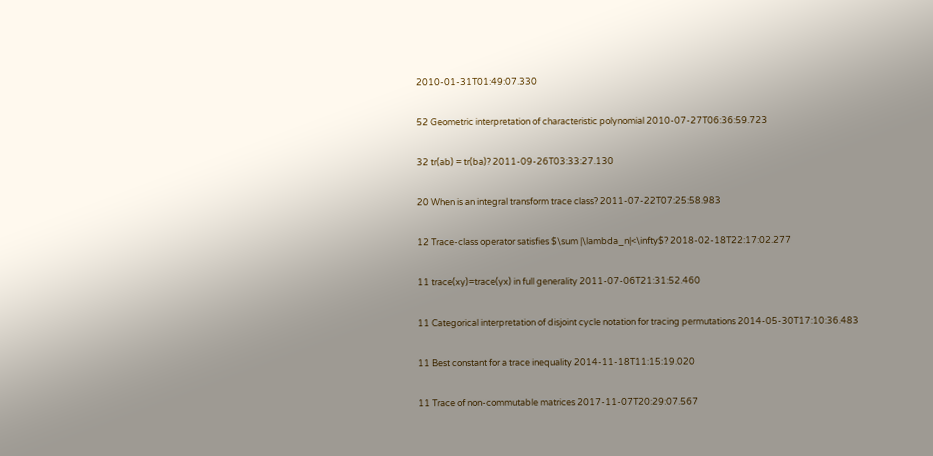2010-01-31T01:49:07.330

52 Geometric interpretation of characteristic polynomial 2010-07-27T06:36:59.723

32 tr(ab) = tr(ba)? 2011-09-26T03:33:27.130

20 When is an integral transform trace class? 2011-07-22T07:25:58.983

12 Trace-class operator satisfies $\sum |\lambda_n|<\infty$? 2018-02-18T22:17:02.277

11 trace(xy)=trace(yx) in full generality 2011-07-06T21:31:52.460

11 Categorical interpretation of disjoint cycle notation for tracing permutations 2014-05-30T17:10:36.483

11 Best constant for a trace inequality 2014-11-18T11:15:19.020

11 Trace of non-commutable matrices 2017-11-07T20:29:07.567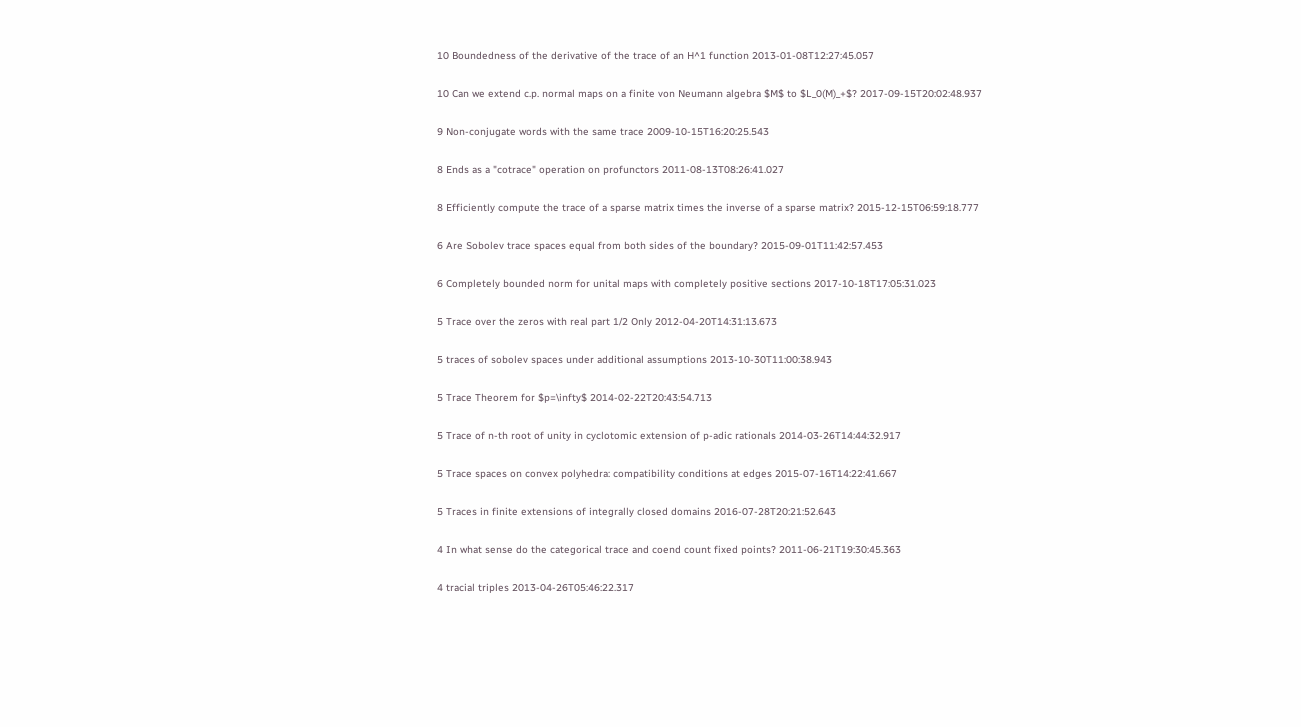10 Boundedness of the derivative of the trace of an H^1 function 2013-01-08T12:27:45.057

10 Can we extend c.p. normal maps on a finite von Neumann algebra $M$ to $L_0(M)_+$? 2017-09-15T20:02:48.937

9 Non-conjugate words with the same trace 2009-10-15T16:20:25.543

8 Ends as a "cotrace" operation on profunctors 2011-08-13T08:26:41.027

8 Efficiently compute the trace of a sparse matrix times the inverse of a sparse matrix? 2015-12-15T06:59:18.777

6 Are Sobolev trace spaces equal from both sides of the boundary? 2015-09-01T11:42:57.453

6 Completely bounded norm for unital maps with completely positive sections 2017-10-18T17:05:31.023

5 Trace over the zeros with real part 1/2 Only 2012-04-20T14:31:13.673

5 traces of sobolev spaces under additional assumptions 2013-10-30T11:00:38.943

5 Trace Theorem for $p=\infty$ 2014-02-22T20:43:54.713

5 Trace of n-th root of unity in cyclotomic extension of p-adic rationals 2014-03-26T14:44:32.917

5 Trace spaces on convex polyhedra: compatibility conditions at edges 2015-07-16T14:22:41.667

5 Traces in finite extensions of integrally closed domains 2016-07-28T20:21:52.643

4 In what sense do the categorical trace and coend count fixed points? 2011-06-21T19:30:45.363

4 tracial triples 2013-04-26T05:46:22.317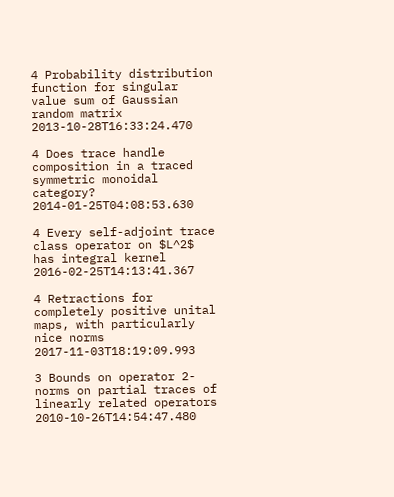4 Probability distribution function for singular value sum of Gaussian random matrix 2013-10-28T16:33:24.470

4 Does trace handle composition in a traced symmetric monoidal category? 2014-01-25T04:08:53.630

4 Every self-adjoint trace class operator on $L^2$ has integral kernel 2016-02-25T14:13:41.367

4 Retractions for completely positive unital maps, with particularly nice norms 2017-11-03T18:19:09.993

3 Bounds on operator 2-norms on partial traces of linearly related operators 2010-10-26T14:54:47.480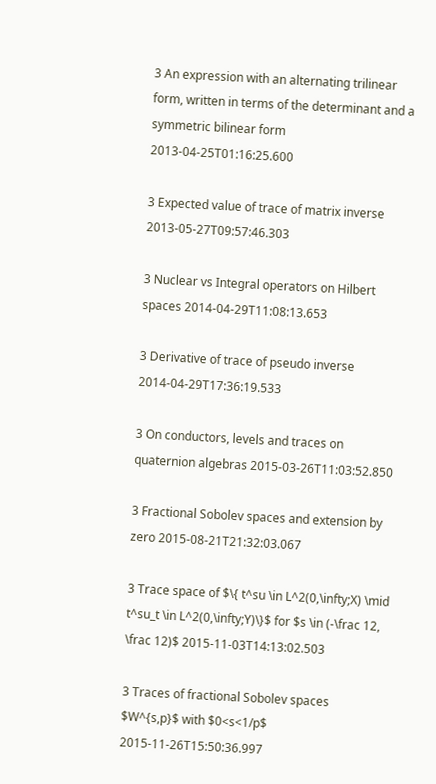3 An expression with an alternating trilinear form, written in terms of the determinant and a symmetric bilinear form 2013-04-25T01:16:25.600

3 Expected value of trace of matrix inverse 2013-05-27T09:57:46.303

3 Nuclear vs Integral operators on Hilbert spaces 2014-04-29T11:08:13.653

3 Derivative of trace of pseudo inverse 2014-04-29T17:36:19.533

3 On conductors, levels and traces on quaternion algebras 2015-03-26T11:03:52.850

3 Fractional Sobolev spaces and extension by zero 2015-08-21T21:32:03.067

3 Trace space of $\{ t^su \in L^2(0,\infty;X) \mid t^su_t \in L^2(0,\infty;Y)\}$ for $s \in (-\frac 12, \frac 12)$ 2015-11-03T14:13:02.503

3 Traces of fractional Sobolev spaces $W^{s,p}$ with $0<s<1/p$ 2015-11-26T15:50:36.997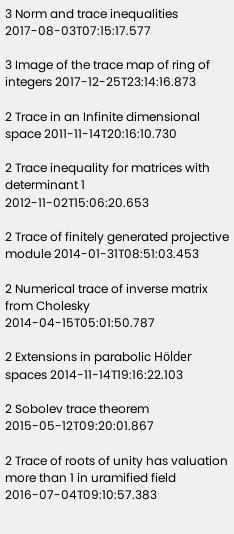3 Norm and trace inequalities 2017-08-03T07:15:17.577

3 Image of the trace map of ring of integers 2017-12-25T23:14:16.873

2 Trace in an Infinite dimensional space 2011-11-14T20:16:10.730

2 Trace inequality for matrices with determinant 1 2012-11-02T15:06:20.653

2 Trace of finitely generated projective module 2014-01-31T08:51:03.453

2 Numerical trace of inverse matrix from Cholesky 2014-04-15T05:01:50.787

2 Extensions in parabolic Hölder spaces 2014-11-14T19:16:22.103

2 Sobolev trace theorem 2015-05-12T09:20:01.867

2 Trace of roots of unity has valuation more than 1 in uramified field 2016-07-04T09:10:57.383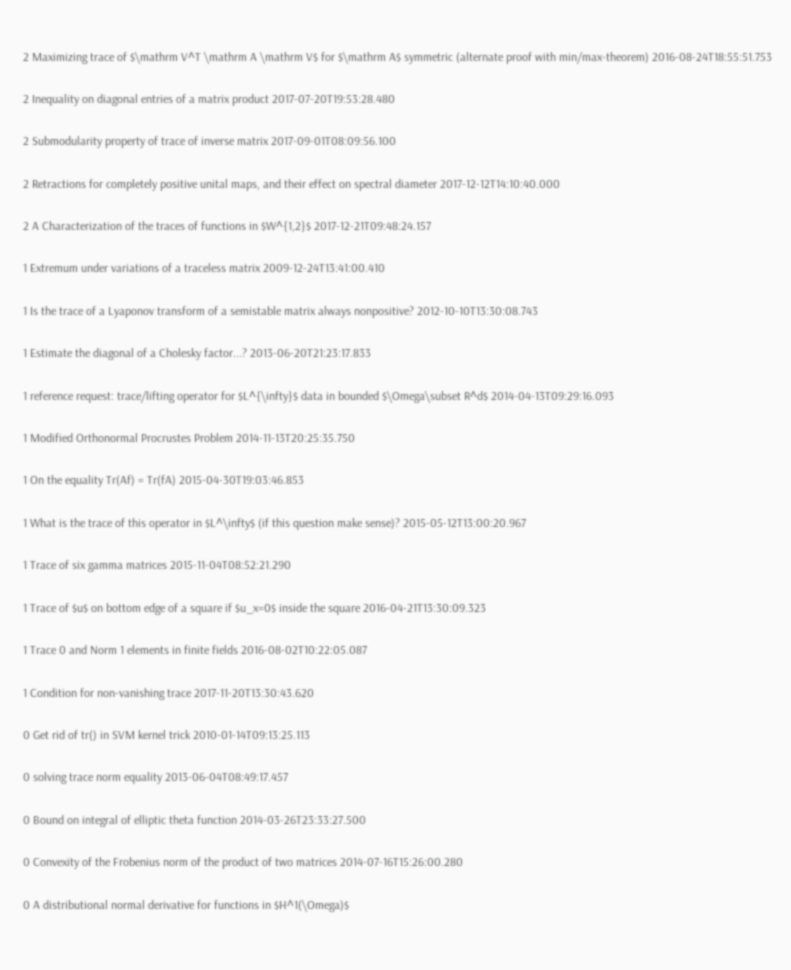2 Maximizing trace of $\mathrm V^T \mathrm A \mathrm V$ for $\mathrm A$ symmetric (alternate proof with min/max-theorem) 2016-08-24T18:55:51.753

2 Inequality on diagonal entries of a matrix product 2017-07-20T19:53:28.480

2 Submodularity property of trace of inverse matrix 2017-09-01T08:09:56.100

2 Retractions for completely positive unital maps, and their effect on spectral diameter 2017-12-12T14:10:40.000

2 A Characterization of the traces of functions in $W^{1,2}$ 2017-12-21T09:48:24.157

1 Extremum under variations of a traceless matrix 2009-12-24T13:41:00.410

1 Is the trace of a Lyaponov transform of a semistable matrix always nonpositive? 2012-10-10T13:30:08.743

1 Estimate the diagonal of a Cholesky factor...? 2013-06-20T21:23:17.833

1 reference request: trace/lifting operator for $L^{\infty}$ data in bounded $\Omega\subset R^d$ 2014-04-13T09:29:16.093

1 Modified Orthonormal Procrustes Problem 2014-11-13T20:25:35.750

1 On the equality Tr(Af) = Tr(fA) 2015-04-30T19:03:46.853

1 What is the trace of this operator in $L^\infty$ (if this question make sense)? 2015-05-12T13:00:20.967

1 Trace of six gamma matrices 2015-11-04T08:52:21.290

1 Trace of $u$ on bottom edge of a square if $u_x=0$ inside the square 2016-04-21T13:30:09.323

1 Trace 0 and Norm 1 elements in finite fields 2016-08-02T10:22:05.087

1 Condition for non-vanishing trace 2017-11-20T13:30:43.620

0 Get rid of tr() in SVM kernel trick 2010-01-14T09:13:25.113

0 solving trace norm equality 2013-06-04T08:49:17.457

0 Bound on integral of elliptic theta function 2014-03-26T23:33:27.500

0 Convexity of the Frobenius norm of the product of two matrices 2014-07-16T15:26:00.280

0 A distributional normal derivative for functions in $H^1(\Omega)$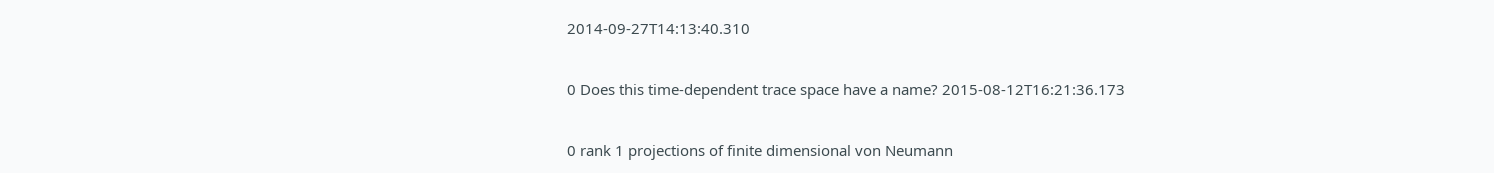2014-09-27T14:13:40.310

0 Does this time-dependent trace space have a name? 2015-08-12T16:21:36.173

0 rank 1 projections of finite dimensional von Neumann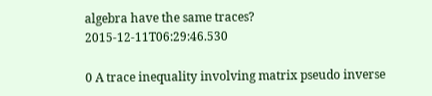algebra have the same traces? 2015-12-11T06:29:46.530

0 A trace inequality involving matrix pseudo inverse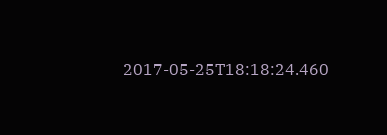2017-05-25T18:18:24.460